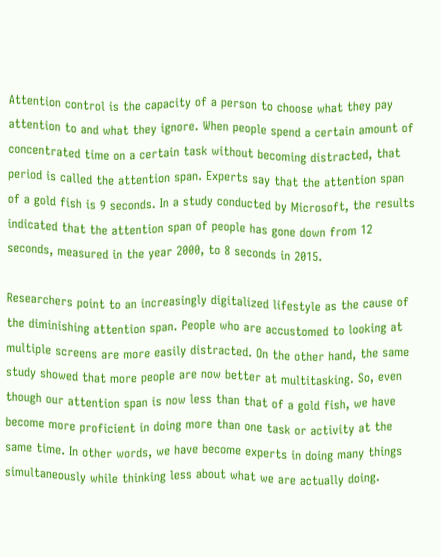Attention control is the capacity of a person to choose what they pay attention to and what they ignore. When people spend a certain amount of concentrated time on a certain task without becoming distracted, that period is called the attention span. Experts say that the attention span of a gold fish is 9 seconds. In a study conducted by Microsoft, the results indicated that the attention span of people has gone down from 12 seconds, measured in the year 2000, to 8 seconds in 2015.

Researchers point to an increasingly digitalized lifestyle as the cause of the diminishing attention span. People who are accustomed to looking at multiple screens are more easily distracted. On the other hand, the same study showed that more people are now better at multitasking. So, even though our attention span is now less than that of a gold fish, we have become more proficient in doing more than one task or activity at the same time. In other words, we have become experts in doing many things simultaneously while thinking less about what we are actually doing.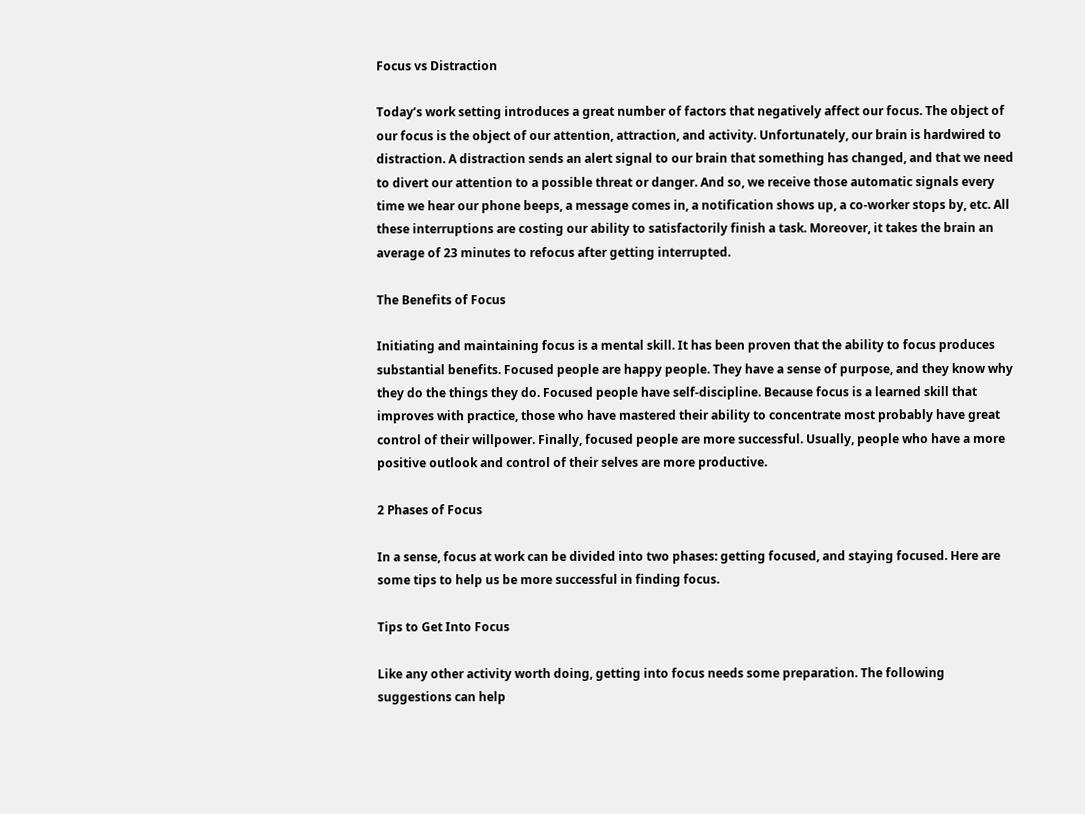Focus vs Distraction

Today’s work setting introduces a great number of factors that negatively affect our focus. The object of our focus is the object of our attention, attraction, and activity. Unfortunately, our brain is hardwired to distraction. A distraction sends an alert signal to our brain that something has changed, and that we need to divert our attention to a possible threat or danger. And so, we receive those automatic signals every time we hear our phone beeps, a message comes in, a notification shows up, a co-worker stops by, etc. All these interruptions are costing our ability to satisfactorily finish a task. Moreover, it takes the brain an average of 23 minutes to refocus after getting interrupted.

The Benefits of Focus

Initiating and maintaining focus is a mental skill. It has been proven that the ability to focus produces substantial benefits. Focused people are happy people. They have a sense of purpose, and they know why they do the things they do. Focused people have self-discipline. Because focus is a learned skill that improves with practice, those who have mastered their ability to concentrate most probably have great control of their willpower. Finally, focused people are more successful. Usually, people who have a more positive outlook and control of their selves are more productive.

2 Phases of Focus

In a sense, focus at work can be divided into two phases: getting focused, and staying focused. Here are some tips to help us be more successful in finding focus.

Tips to Get Into Focus

Like any other activity worth doing, getting into focus needs some preparation. The following suggestions can help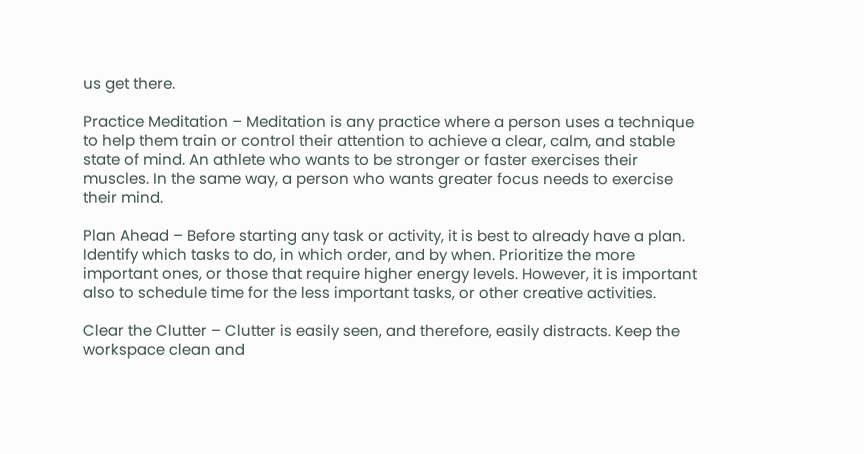us get there.

Practice Meditation – Meditation is any practice where a person uses a technique to help them train or control their attention to achieve a clear, calm, and stable state of mind. An athlete who wants to be stronger or faster exercises their muscles. In the same way, a person who wants greater focus needs to exercise their mind.

Plan Ahead – Before starting any task or activity, it is best to already have a plan. Identify which tasks to do, in which order, and by when. Prioritize the more important ones, or those that require higher energy levels. However, it is important also to schedule time for the less important tasks, or other creative activities.

Clear the Clutter – Clutter is easily seen, and therefore, easily distracts. Keep the workspace clean and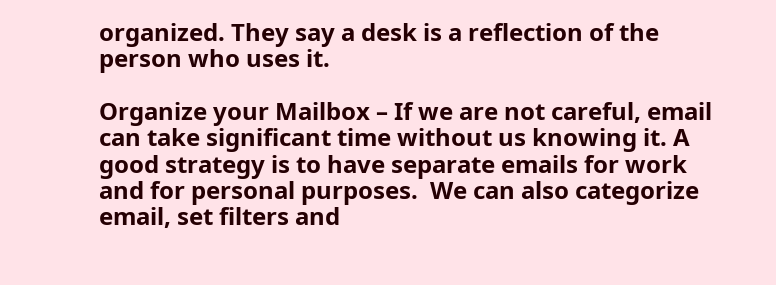organized. They say a desk is a reflection of the person who uses it.

Organize your Mailbox – If we are not careful, email can take significant time without us knowing it. A good strategy is to have separate emails for work and for personal purposes.  We can also categorize email, set filters and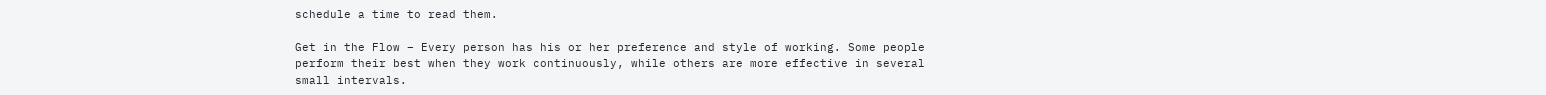schedule a time to read them.

Get in the Flow – Every person has his or her preference and style of working. Some people perform their best when they work continuously, while others are more effective in several small intervals.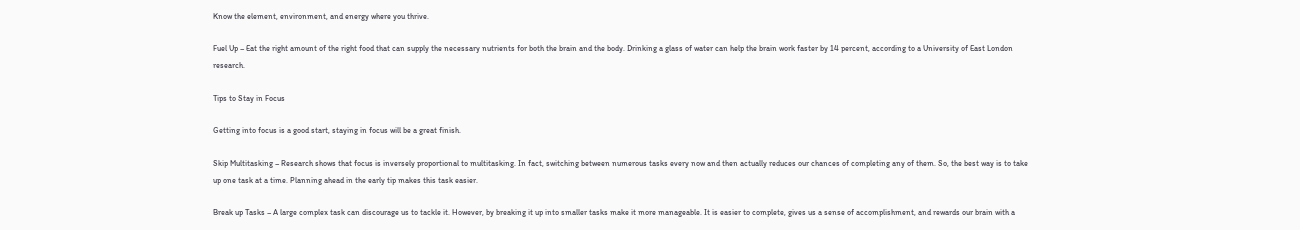Know the element, environment, and energy where you thrive.

Fuel Up – Eat the right amount of the right food that can supply the necessary nutrients for both the brain and the body. Drinking a glass of water can help the brain work faster by 14 percent, according to a University of East London research.

Tips to Stay in Focus

Getting into focus is a good start, staying in focus will be a great finish.

Skip Multitasking – Research shows that focus is inversely proportional to multitasking. In fact, switching between numerous tasks every now and then actually reduces our chances of completing any of them. So, the best way is to take up one task at a time. Planning ahead in the early tip makes this task easier.

Break up Tasks – A large complex task can discourage us to tackle it. However, by breaking it up into smaller tasks make it more manageable. It is easier to complete, gives us a sense of accomplishment, and rewards our brain with a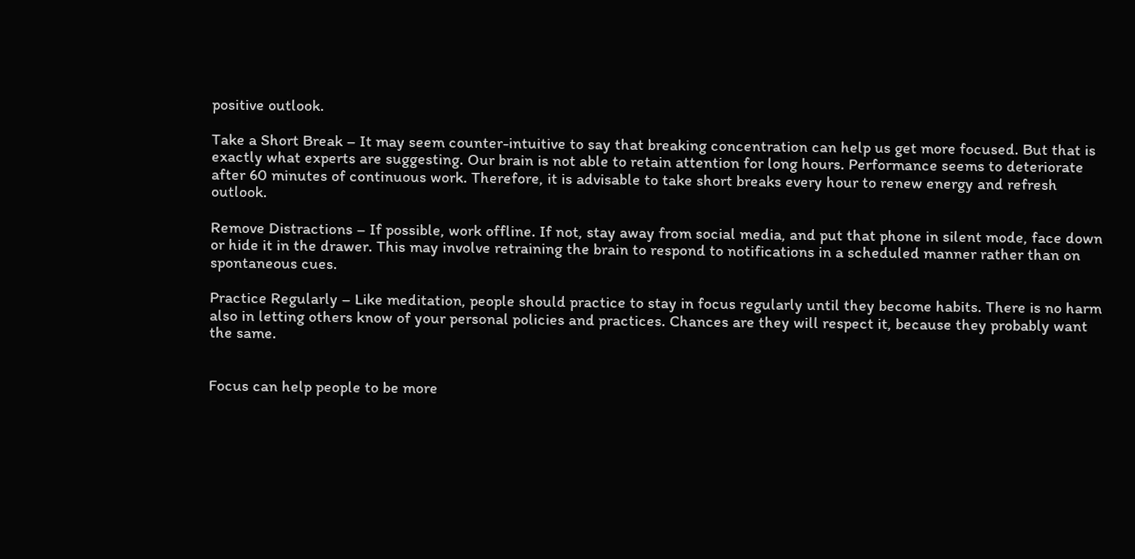positive outlook.

Take a Short Break – It may seem counter-intuitive to say that breaking concentration can help us get more focused. But that is exactly what experts are suggesting. Our brain is not able to retain attention for long hours. Performance seems to deteriorate after 60 minutes of continuous work. Therefore, it is advisable to take short breaks every hour to renew energy and refresh outlook.

Remove Distractions – If possible, work offline. If not, stay away from social media, and put that phone in silent mode, face down or hide it in the drawer. This may involve retraining the brain to respond to notifications in a scheduled manner rather than on spontaneous cues.

Practice Regularly – Like meditation, people should practice to stay in focus regularly until they become habits. There is no harm also in letting others know of your personal policies and practices. Chances are they will respect it, because they probably want the same.


Focus can help people to be more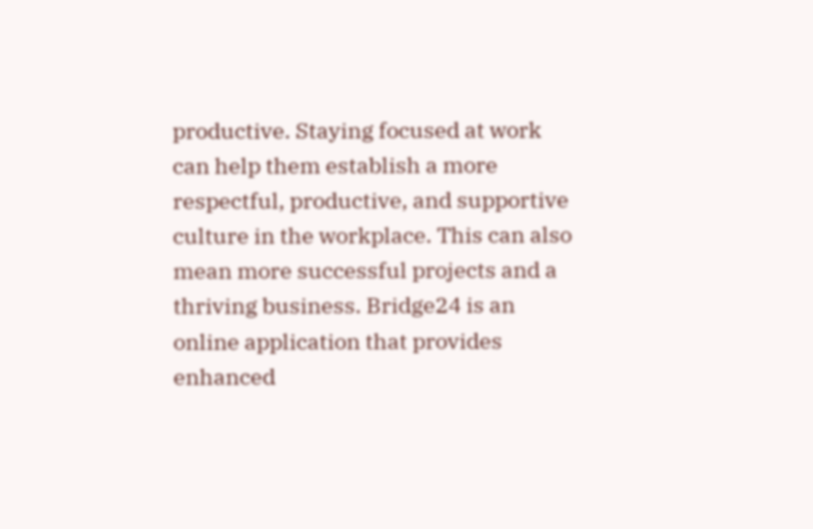productive. Staying focused at work can help them establish a more respectful, productive, and supportive culture in the workplace. This can also mean more successful projects and a thriving business. Bridge24 is an online application that provides enhanced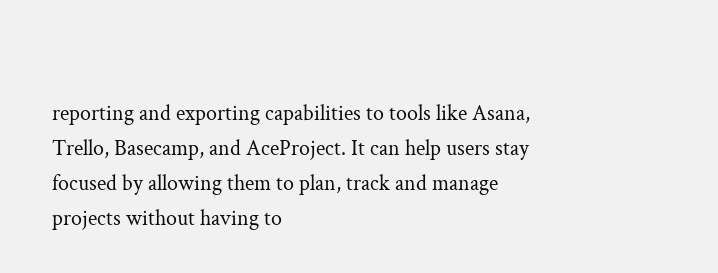reporting and exporting capabilities to tools like Asana, Trello, Basecamp, and AceProject. It can help users stay focused by allowing them to plan, track and manage projects without having to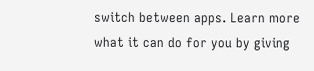switch between apps. Learn more what it can do for you by giving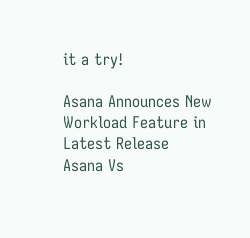it a try!

Asana Announces New Workload Feature in Latest Release
Asana Vs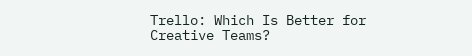Trello: Which Is Better for Creative Teams?